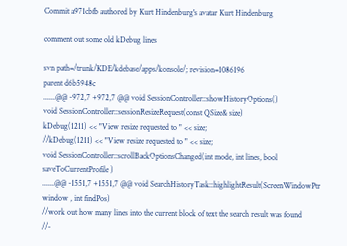Commit a971cbfb authored by Kurt Hindenburg's avatar Kurt Hindenburg

comment out some old kDebug lines

svn path=/trunk/KDE/kdebase/apps/konsole/; revision=1086196
parent d6b5948c
......@@ -972,7 +972,7 @@ void SessionController::showHistoryOptions()
void SessionController::sessionResizeRequest(const QSize& size)
kDebug(1211) << "View resize requested to " << size;
//kDebug(1211) << "View resize requested to " << size;
void SessionController::scrollBackOptionsChanged(int mode, int lines, bool saveToCurrentProfile )
......@@ -1551,7 +1551,7 @@ void SearchHistoryTask::highlightResult(ScreenWindowPtr window , int findPos)
//work out how many lines into the current block of text the search result was found
//-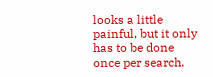looks a little painful, but it only has to be done once per search.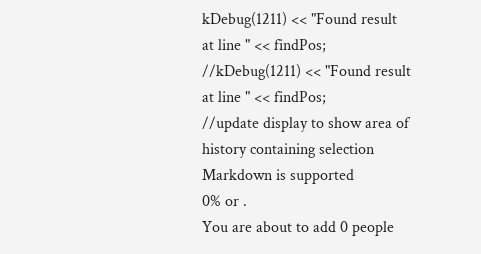kDebug(1211) << "Found result at line " << findPos;
//kDebug(1211) << "Found result at line " << findPos;
//update display to show area of history containing selection
Markdown is supported
0% or .
You are about to add 0 people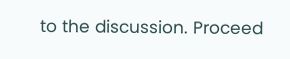to the discussion. Proceed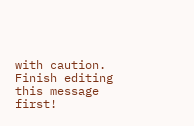with caution.
Finish editing this message first!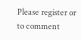Please register or to comment